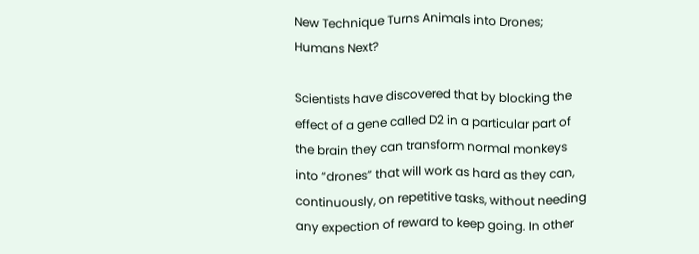New Technique Turns Animals into Drones; Humans Next?

Scientists have discovered that by blocking the effect of a gene called D2 in a particular part of the brain they can transform normal monkeys into “drones” that will work as hard as they can, continuously, on repetitive tasks, without needing any expection of reward to keep going. In other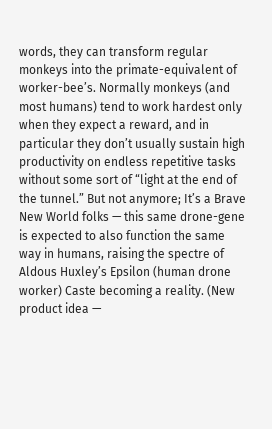words, they can transform regular monkeys into the primate-equivalent of worker-bee’s. Normally monkeys (and most humans) tend to work hardest only when they expect a reward, and in particular they don’t usually sustain high productivity on endless repetitive tasks without some sort of “light at the end of the tunnel.” But not anymore; It’s a Brave New World folks — this same drone-gene is expected to also function the same way in humans, raising the spectre of Aldous Huxley’s Epsilon (human drone worker) Caste becoming a reality. (New product idea —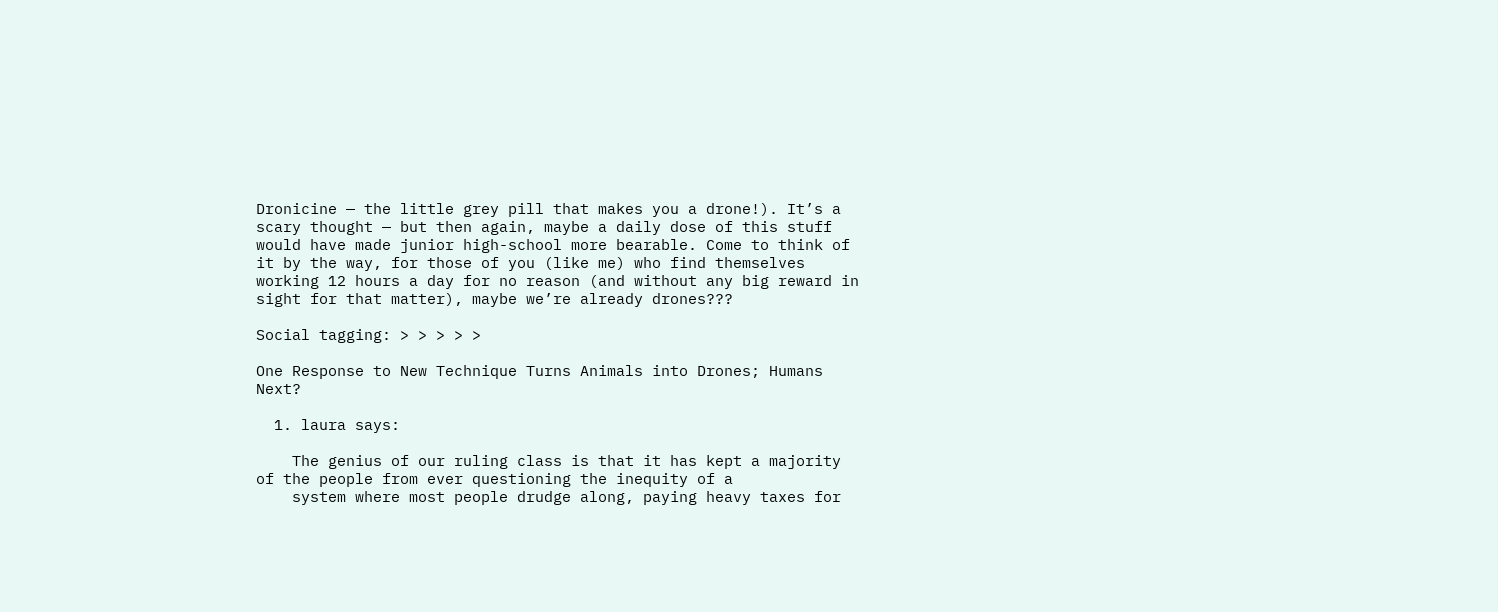Dronicine — the little grey pill that makes you a drone!). It’s a scary thought — but then again, maybe a daily dose of this stuff would have made junior high-school more bearable. Come to think of it by the way, for those of you (like me) who find themselves working 12 hours a day for no reason (and without any big reward in sight for that matter), maybe we’re already drones???

Social tagging: > > > > >

One Response to New Technique Turns Animals into Drones; Humans Next?

  1. laura says:

    The genius of our ruling class is that it has kept a majority of the people from ever questioning the inequity of a
    system where most people drudge along, paying heavy taxes for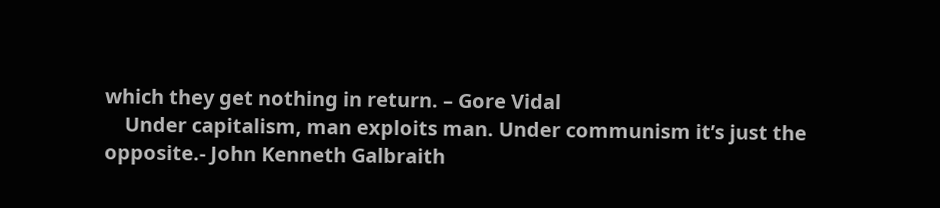which they get nothing in return. – Gore Vidal
    Under capitalism, man exploits man. Under communism it’s just the opposite.- John Kenneth Galbraith